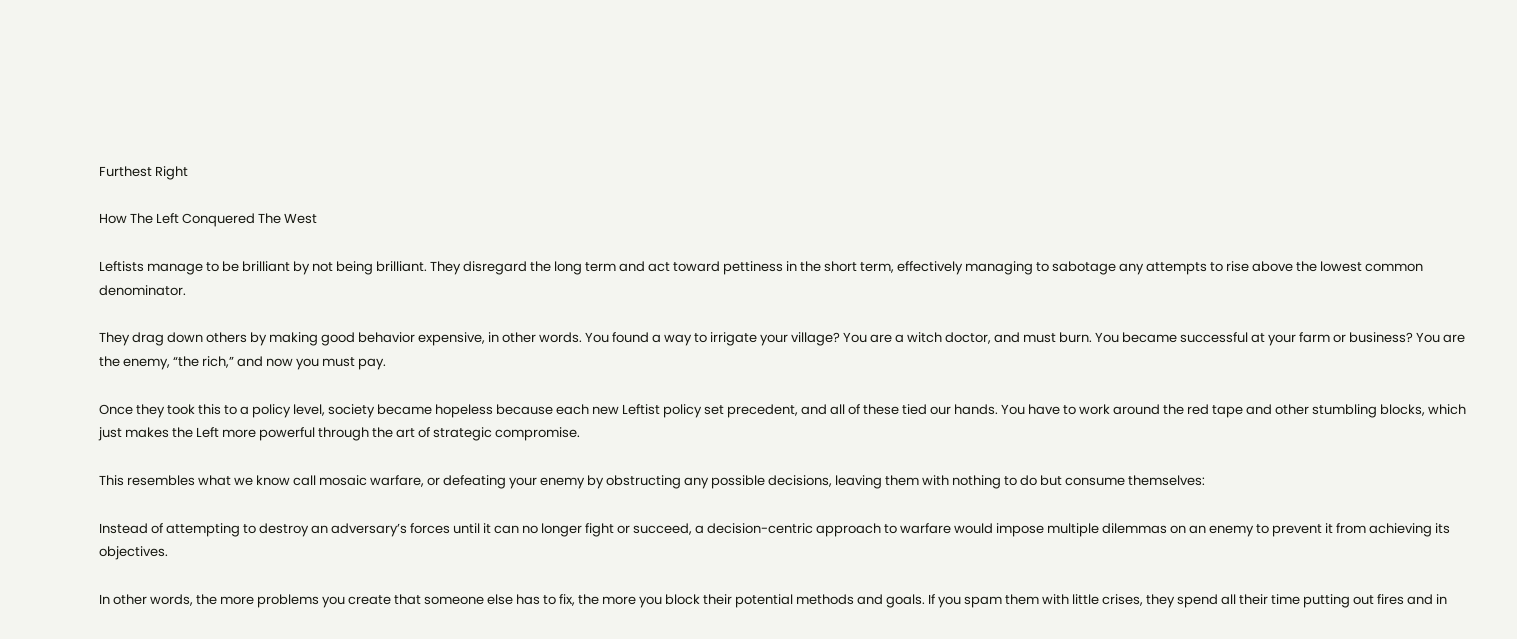Furthest Right

How The Left Conquered The West

Leftists manage to be brilliant by not being brilliant. They disregard the long term and act toward pettiness in the short term, effectively managing to sabotage any attempts to rise above the lowest common denominator.

They drag down others by making good behavior expensive, in other words. You found a way to irrigate your village? You are a witch doctor, and must burn. You became successful at your farm or business? You are the enemy, “the rich,” and now you must pay.

Once they took this to a policy level, society became hopeless because each new Leftist policy set precedent, and all of these tied our hands. You have to work around the red tape and other stumbling blocks, which just makes the Left more powerful through the art of strategic compromise.

This resembles what we know call mosaic warfare, or defeating your enemy by obstructing any possible decisions, leaving them with nothing to do but consume themselves:

Instead of attempting to destroy an adversary’s forces until it can no longer fight or succeed, a decision-centric approach to warfare would impose multiple dilemmas on an enemy to prevent it from achieving its objectives.

In other words, the more problems you create that someone else has to fix, the more you block their potential methods and goals. If you spam them with little crises, they spend all their time putting out fires and in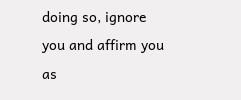doing so, ignore you and affirm you as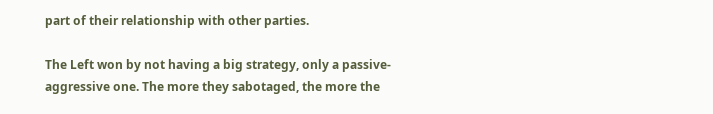part of their relationship with other parties.

The Left won by not having a big strategy, only a passive-aggressive one. The more they sabotaged, the more the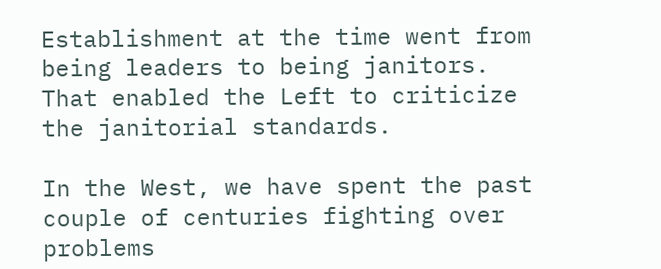Establishment at the time went from being leaders to being janitors. That enabled the Left to criticize the janitorial standards.

In the West, we have spent the past couple of centuries fighting over problems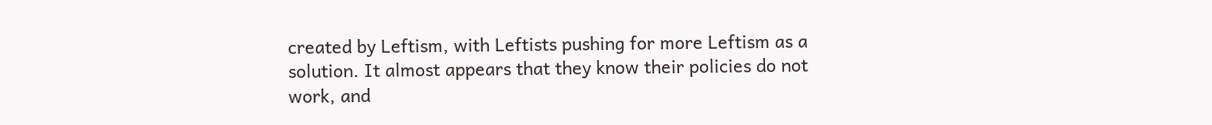created by Leftism, with Leftists pushing for more Leftism as a solution. It almost appears that they know their policies do not work, and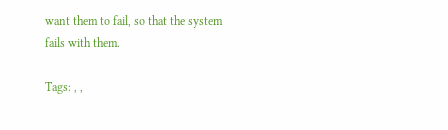want them to fail, so that the system fails with them.

Tags: , ,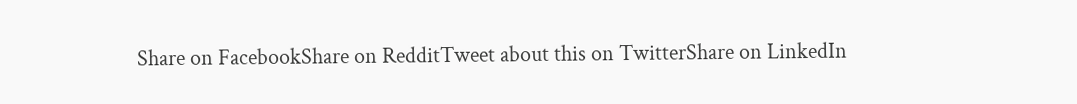Share on FacebookShare on RedditTweet about this on TwitterShare on LinkedIn